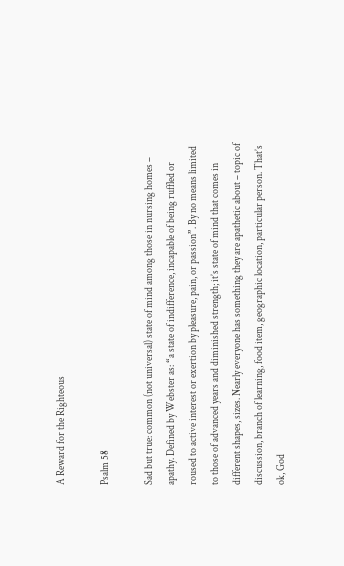A Reward for the Righteous

Psalm 58

Sad but true: common (not universal) state of mind among those in nursing homes – apathy. Defined by Webster as: “a state of indifference, incapable of being ruffled or roused to active interest or exertion by pleasure, pain, or passion”. By no means limited to those of advanced years and diminished strength; it’s state of mind that comes in different shapes, sizes. Nearly everyone has something they are apathetic about – topic of discussion, branch of learning, food item, geographic location, particular person. That’s ok, God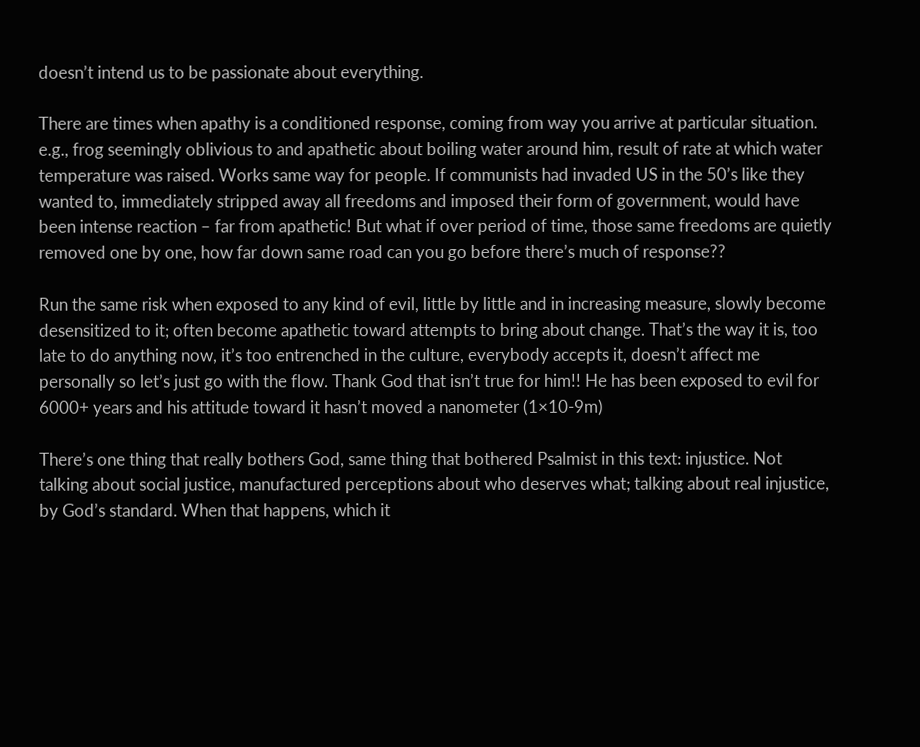doesn’t intend us to be passionate about everything.

There are times when apathy is a conditioned response, coming from way you arrive at particular situation. e.g., frog seemingly oblivious to and apathetic about boiling water around him, result of rate at which water temperature was raised. Works same way for people. If communists had invaded US in the 50’s like they wanted to, immediately stripped away all freedoms and imposed their form of government, would have been intense reaction – far from apathetic! But what if over period of time, those same freedoms are quietly removed one by one, how far down same road can you go before there’s much of response??

Run the same risk when exposed to any kind of evil, little by little and in increasing measure, slowly become desensitized to it; often become apathetic toward attempts to bring about change. That’s the way it is, too late to do anything now, it’s too entrenched in the culture, everybody accepts it, doesn’t affect me personally so let’s just go with the flow. Thank God that isn’t true for him!! He has been exposed to evil for 6000+ years and his attitude toward it hasn’t moved a nanometer (1×10-9m)

There’s one thing that really bothers God, same thing that bothered Psalmist in this text: injustice. Not talking about social justice, manufactured perceptions about who deserves what; talking about real injustice, by God’s standard. When that happens, which it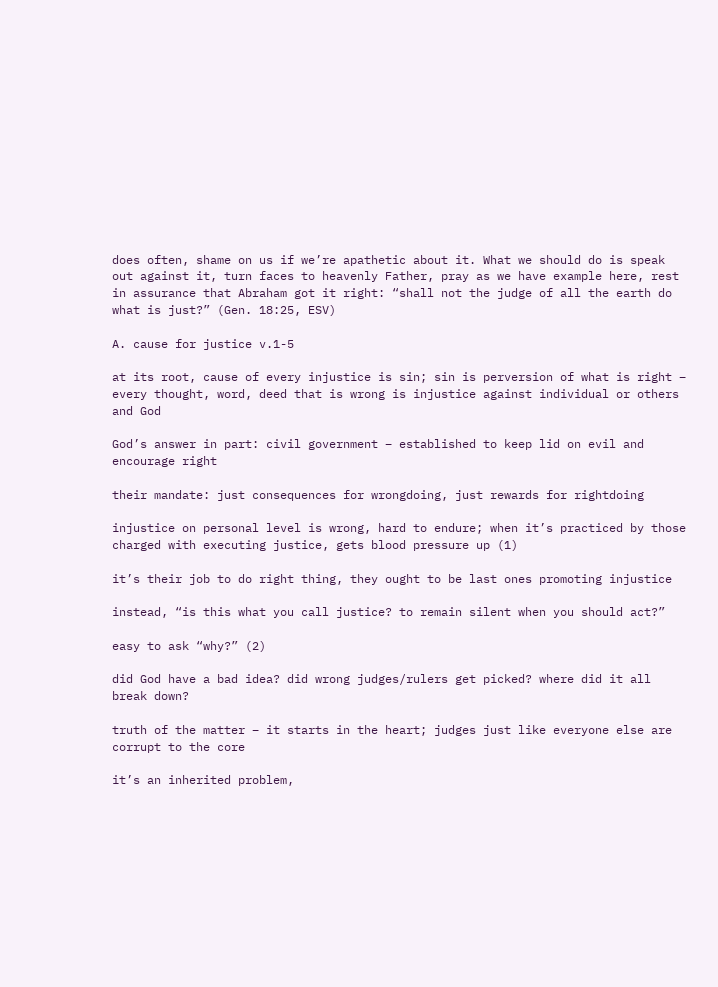does often, shame on us if we’re apathetic about it. What we should do is speak out against it, turn faces to heavenly Father, pray as we have example here, rest in assurance that Abraham got it right: “shall not the judge of all the earth do what is just?” (Gen. 18:25, ESV)

A. cause for justice v.1-5

at its root, cause of every injustice is sin; sin is perversion of what is right – every thought, word, deed that is wrong is injustice against individual or others and God

God’s answer in part: civil government – established to keep lid on evil and encourage right

their mandate: just consequences for wrongdoing, just rewards for rightdoing

injustice on personal level is wrong, hard to endure; when it’s practiced by those charged with executing justice, gets blood pressure up (1)

it’s their job to do right thing, they ought to be last ones promoting injustice

instead, “is this what you call justice? to remain silent when you should act?”

easy to ask “why?” (2)

did God have a bad idea? did wrong judges/rulers get picked? where did it all break down?

truth of the matter – it starts in the heart; judges just like everyone else are corrupt to the core

it’s an inherited problem,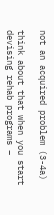not an acquired problem (3-4a)

think about that when you start devising rehab programs –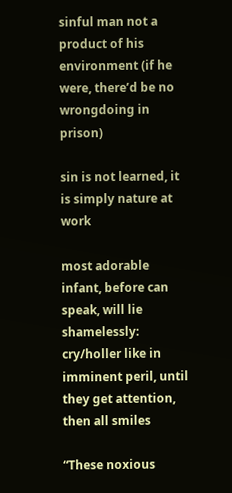sinful man not a product of his environment (if he were, there’d be no wrongdoing in prison)

sin is not learned, it is simply nature at work

most adorable infant, before can speak, will lie shamelessly: cry/holler like in imminent peril, until they get attention, then all smiles

“These noxious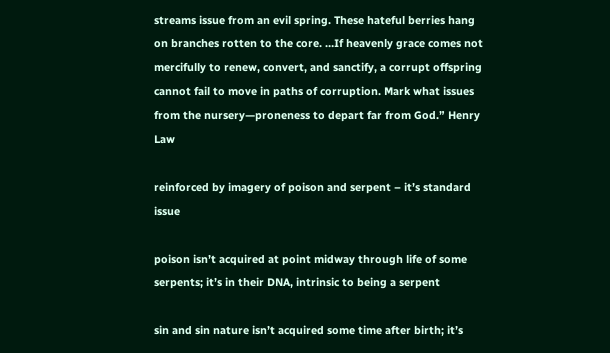streams issue from an evil spring. These hateful berries hang on branches rotten to the core. …If heavenly grace comes not mercifully to renew, convert, and sanctify, a corrupt offspring cannot fail to move in paths of corruption. Mark what issues from the nursery—proneness to depart far from God.” Henry Law

reinforced by imagery of poison and serpent – it’s standard issue

poison isn’t acquired at point midway through life of some serpents; it’s in their DNA, intrinsic to being a serpent

sin and sin nature isn’t acquired some time after birth; it’s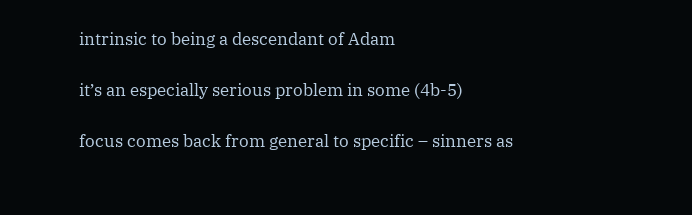intrinsic to being a descendant of Adam

it’s an especially serious problem in some (4b-5)

focus comes back from general to specific – sinners as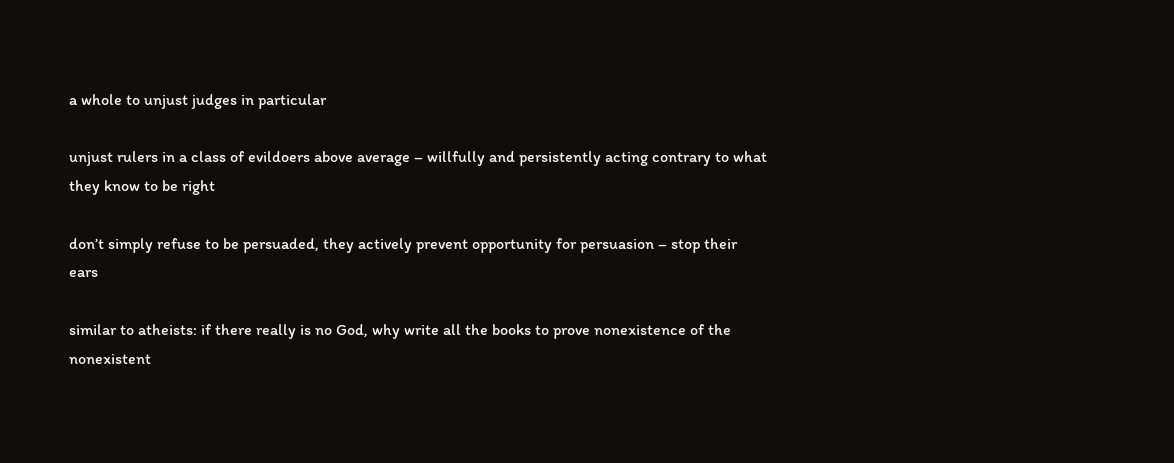a whole to unjust judges in particular

unjust rulers in a class of evildoers above average – willfully and persistently acting contrary to what they know to be right

don’t simply refuse to be persuaded, they actively prevent opportunity for persuasion – stop their ears

similar to atheists: if there really is no God, why write all the books to prove nonexistence of the nonexistent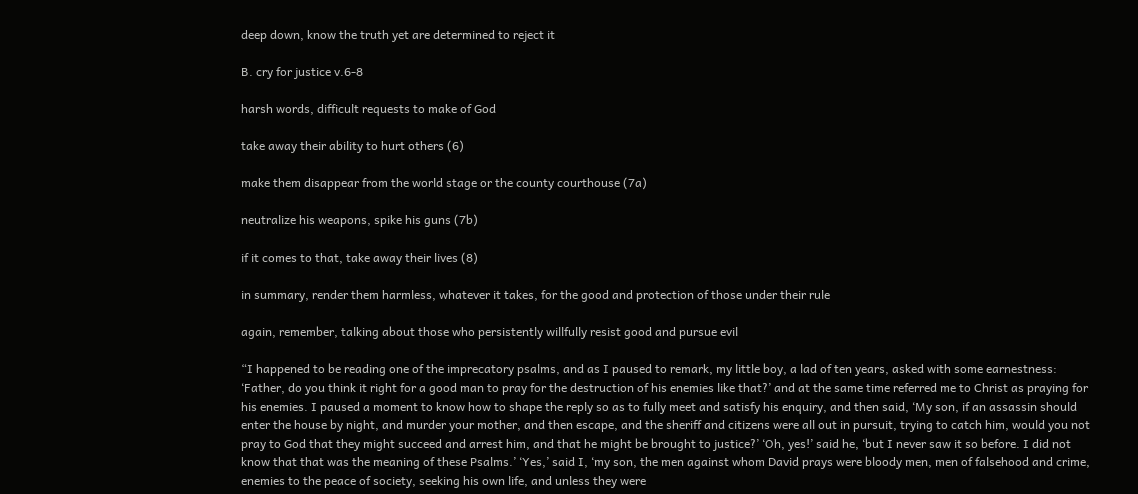deep down, know the truth yet are determined to reject it

B. cry for justice v.6-8

harsh words, difficult requests to make of God

take away their ability to hurt others (6)

make them disappear from the world stage or the county courthouse (7a)

neutralize his weapons, spike his guns (7b)

if it comes to that, take away their lives (8)

in summary, render them harmless, whatever it takes, for the good and protection of those under their rule

again, remember, talking about those who persistently willfully resist good and pursue evil

“I happened to be reading one of the imprecatory psalms, and as I paused to remark, my little boy, a lad of ten years, asked with some earnestness: ‘Father, do you think it right for a good man to pray for the destruction of his enemies like that?’ and at the same time referred me to Christ as praying for his enemies. I paused a moment to know how to shape the reply so as to fully meet and satisfy his enquiry, and then said, ‘My son, if an assassin should enter the house by night, and murder your mother, and then escape, and the sheriff and citizens were all out in pursuit, trying to catch him, would you not pray to God that they might succeed and arrest him, and that he might be brought to justice?’ ‘Oh, yes!’ said he, ‘but I never saw it so before. I did not know that that was the meaning of these Psalms.’ ‘Yes,’ said I, ‘my son, the men against whom David prays were bloody men, men of falsehood and crime, enemies to the peace of society, seeking his own life, and unless they were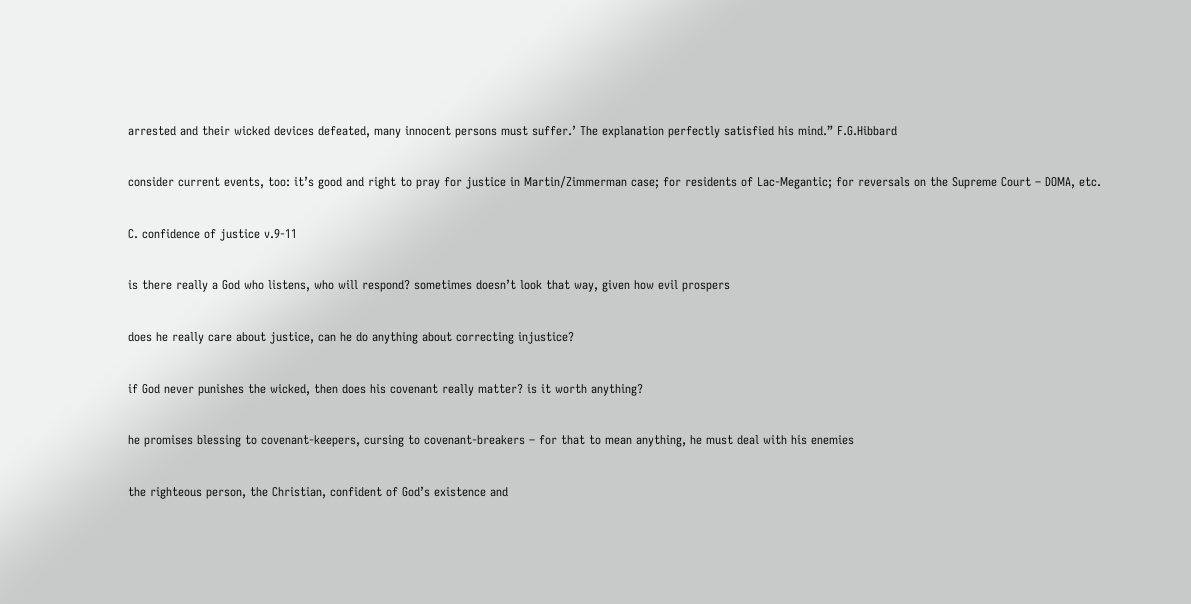arrested and their wicked devices defeated, many innocent persons must suffer.’ The explanation perfectly satisfied his mind.” F.G.Hibbard

consider current events, too: it’s good and right to pray for justice in Martin/Zimmerman case; for residents of Lac-Megantic; for reversals on the Supreme Court – DOMA, etc.

C. confidence of justice v.9-11

is there really a God who listens, who will respond? sometimes doesn’t look that way, given how evil prospers

does he really care about justice, can he do anything about correcting injustice?

if God never punishes the wicked, then does his covenant really matter? is it worth anything?

he promises blessing to covenant-keepers, cursing to covenant-breakers – for that to mean anything, he must deal with his enemies

the righteous person, the Christian, confident of God’s existence and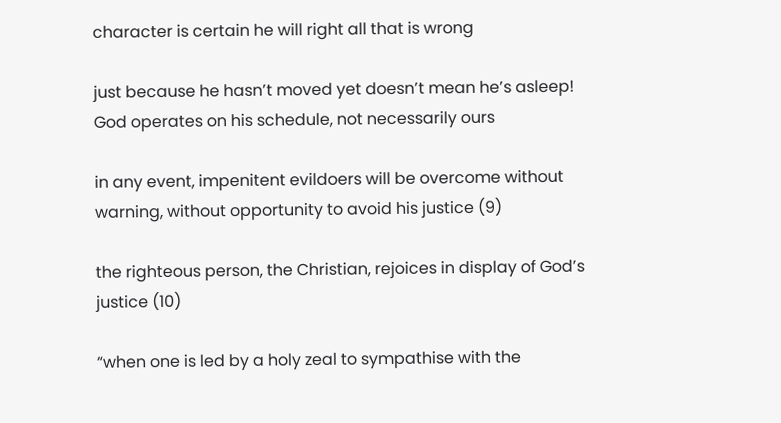character is certain he will right all that is wrong

just because he hasn’t moved yet doesn’t mean he’s asleep! God operates on his schedule, not necessarily ours

in any event, impenitent evildoers will be overcome without warning, without opportunity to avoid his justice (9)

the righteous person, the Christian, rejoices in display of God’s justice (10)

“when one is led by a holy zeal to sympathise with the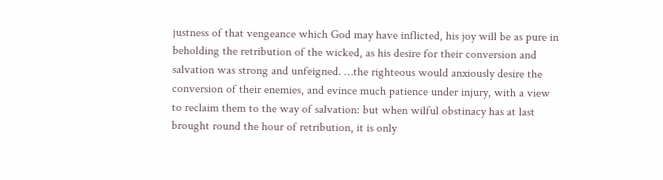justness of that vengeance which God may have inflicted, his joy will be as pure in beholding the retribution of the wicked, as his desire for their conversion and salvation was strong and unfeigned. …the righteous would anxiously desire the conversion of their enemies, and evince much patience under injury, with a view to reclaim them to the way of salvation: but when wilful obstinacy has at last brought round the hour of retribution, it is only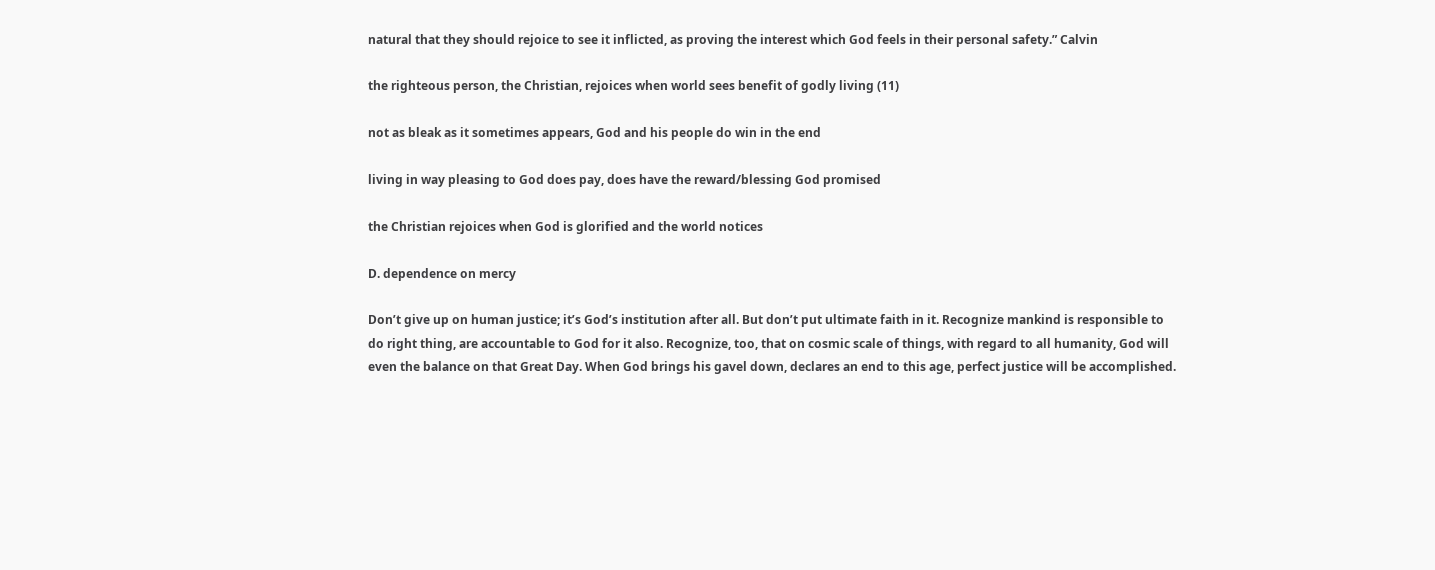natural that they should rejoice to see it inflicted, as proving the interest which God feels in their personal safety.” Calvin

the righteous person, the Christian, rejoices when world sees benefit of godly living (11)

not as bleak as it sometimes appears, God and his people do win in the end

living in way pleasing to God does pay, does have the reward/blessing God promised

the Christian rejoices when God is glorified and the world notices

D. dependence on mercy

Don’t give up on human justice; it’s God’s institution after all. But don’t put ultimate faith in it. Recognize mankind is responsible to do right thing, are accountable to God for it also. Recognize, too, that on cosmic scale of things, with regard to all humanity, God will even the balance on that Great Day. When God brings his gavel down, declares an end to this age, perfect justice will be accomplished.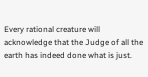Every rational creature will acknowledge that the Judge of all the earth has indeed done what is just.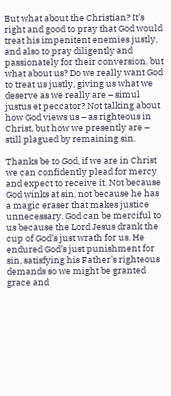But what about the Christian? It’s right and good to pray that God would treat his impenitent enemies justly, and also to pray diligently and passionately for their conversion. but what about us? Do we really want God to treat us justly, giving us what we deserve as we really are – simul justus et peccator? Not talking about how God views us – as righteous in Christ, but how we presently are – still plagued by remaining sin.

Thanks be to God, if we are in Christ we can confidently plead for mercy and expect to receive it. Not because God winks at sin, not because he has a magic eraser that makes justice unnecessary. God can be merciful to us because the Lord Jesus drank the cup of God’s just wrath for us. He endured God’s just punishment for sin, satisfying his Father’s righteous demands so we might be granted grace and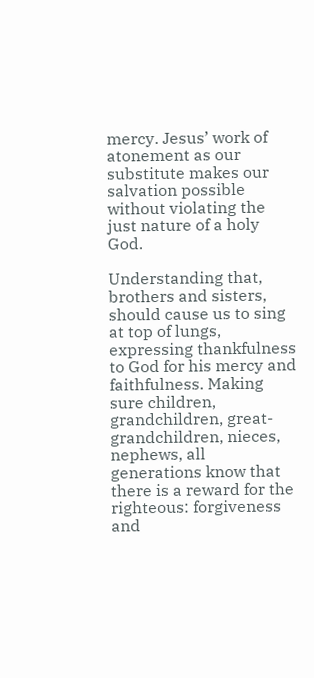mercy. Jesus’ work of atonement as our substitute makes our salvation possible without violating the just nature of a holy God.

Understanding that, brothers and sisters, should cause us to sing at top of lungs, expressing thankfulness to God for his mercy and faithfulness. Making sure children, grandchildren, great-grandchildren, nieces, nephews, all generations know that there is a reward for the righteous: forgiveness and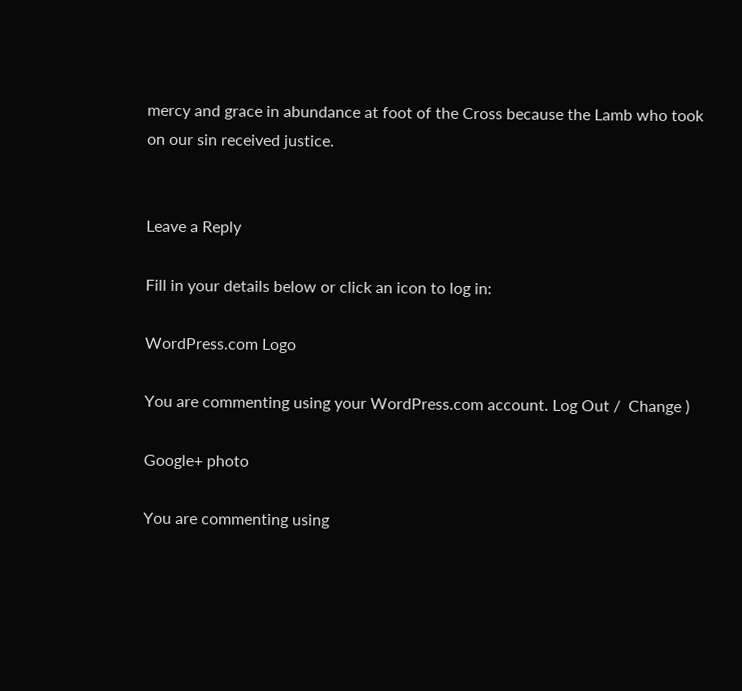mercy and grace in abundance at foot of the Cross because the Lamb who took on our sin received justice.


Leave a Reply

Fill in your details below or click an icon to log in:

WordPress.com Logo

You are commenting using your WordPress.com account. Log Out /  Change )

Google+ photo

You are commenting using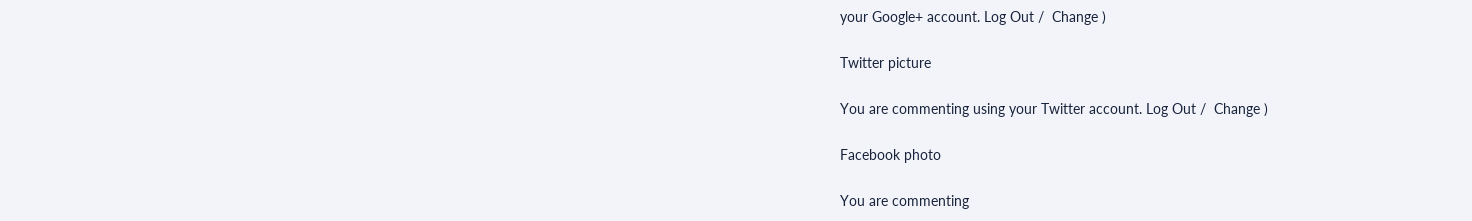your Google+ account. Log Out /  Change )

Twitter picture

You are commenting using your Twitter account. Log Out /  Change )

Facebook photo

You are commenting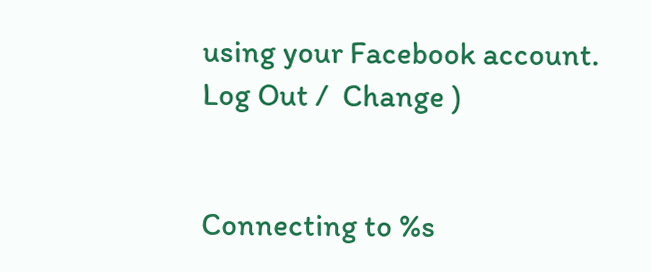using your Facebook account. Log Out /  Change )


Connecting to %s